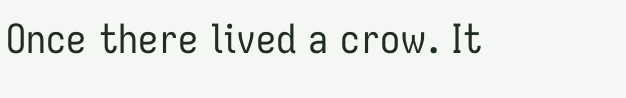Once there lived a crow. It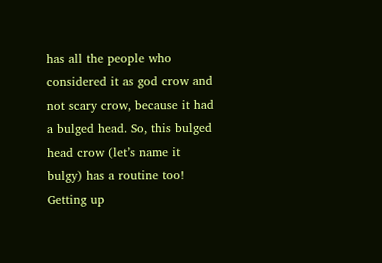has all the people who considered it as god crow and not scary crow, because it had a bulged head. So, this bulged head crow (let’s name it bulgy) has a routine too! Getting up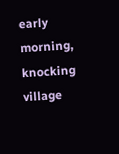early morning, knocking village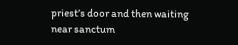priest’s door and then waiting near sanctum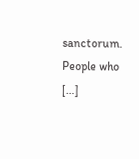sanctorum. People who […]